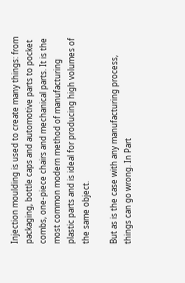Injection moulding is used to create many things: from packaging, bottle caps and automotive parts to pocket combs, one-piece chairs and mechanical parts. It is the most common modern method of manufacturing plastic parts and is ideal for producing high volumes of the same object.

But as is the case with any manufacturing process, things can go wrong. In Part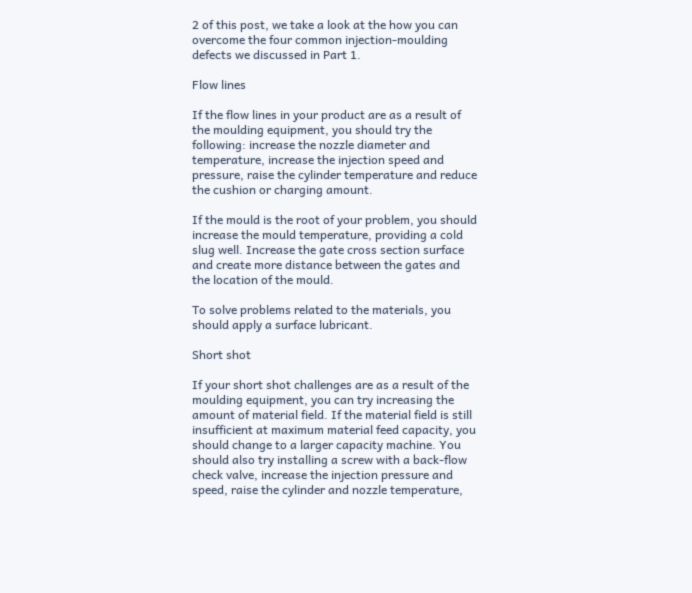2 of this post, we take a look at the how you can overcome the four common injection-moulding defects we discussed in Part 1.

Flow lines

If the flow lines in your product are as a result of the moulding equipment, you should try the following: increase the nozzle diameter and temperature, increase the injection speed and pressure, raise the cylinder temperature and reduce the cushion or charging amount.

If the mould is the root of your problem, you should increase the mould temperature, providing a cold slug well. Increase the gate cross section surface and create more distance between the gates and the location of the mould.

To solve problems related to the materials, you should apply a surface lubricant.

Short shot

If your short shot challenges are as a result of the moulding equipment, you can try increasing the amount of material field. If the material field is still insufficient at maximum material feed capacity, you should change to a larger capacity machine. You should also try installing a screw with a back-flow check valve, increase the injection pressure and speed, raise the cylinder and nozzle temperature,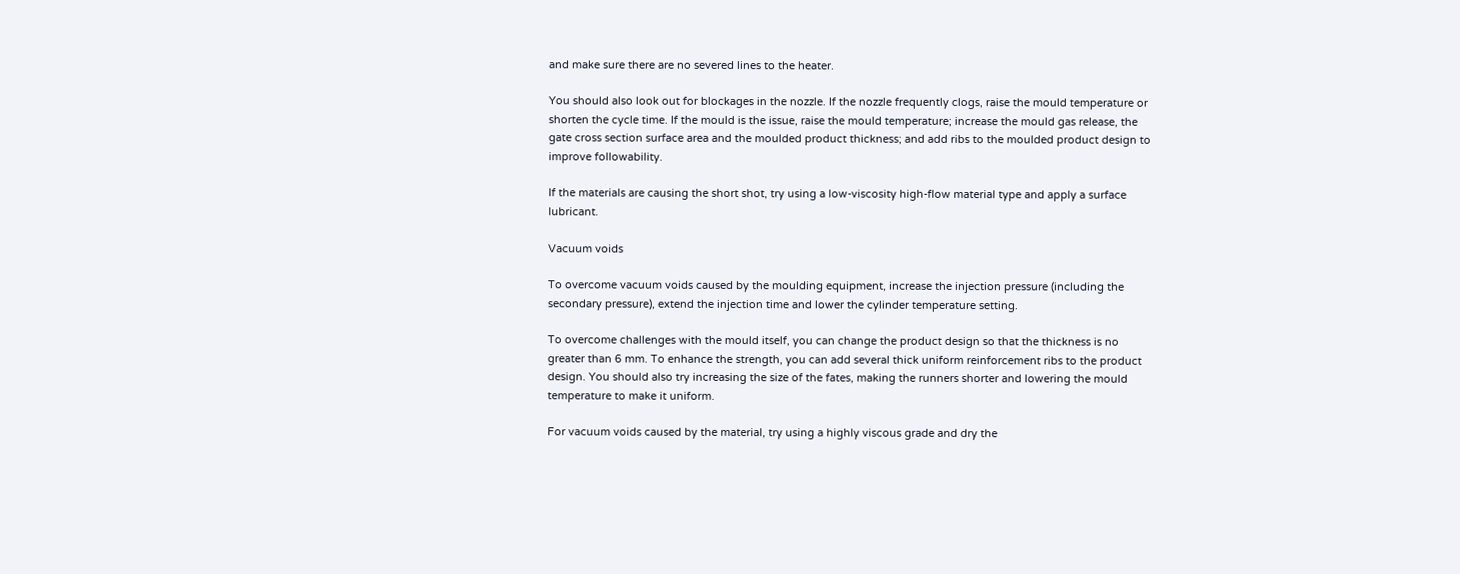and make sure there are no severed lines to the heater.

You should also look out for blockages in the nozzle. If the nozzle frequently clogs, raise the mould temperature or shorten the cycle time. If the mould is the issue, raise the mould temperature; increase the mould gas release, the gate cross section surface area and the moulded product thickness; and add ribs to the moulded product design to improve followability.

If the materials are causing the short shot, try using a low-viscosity high-flow material type and apply a surface lubricant.

Vacuum voids

To overcome vacuum voids caused by the moulding equipment, increase the injection pressure (including the secondary pressure), extend the injection time and lower the cylinder temperature setting.

To overcome challenges with the mould itself, you can change the product design so that the thickness is no greater than 6 mm. To enhance the strength, you can add several thick uniform reinforcement ribs to the product design. You should also try increasing the size of the fates, making the runners shorter and lowering the mould temperature to make it uniform.

For vacuum voids caused by the material, try using a highly viscous grade and dry the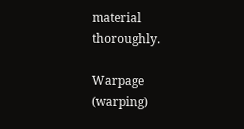material thoroughly.

Warpage (warping)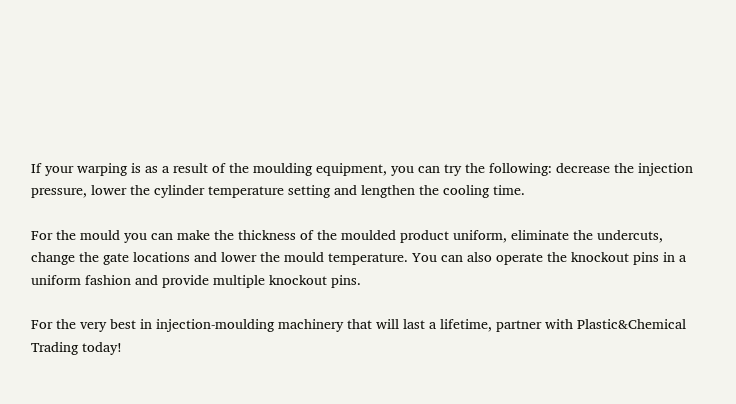If your warping is as a result of the moulding equipment, you can try the following: decrease the injection pressure, lower the cylinder temperature setting and lengthen the cooling time.

For the mould you can make the thickness of the moulded product uniform, eliminate the undercuts, change the gate locations and lower the mould temperature. You can also operate the knockout pins in a uniform fashion and provide multiple knockout pins.

For the very best in injection-moulding machinery that will last a lifetime, partner with Plastic&Chemical Trading today!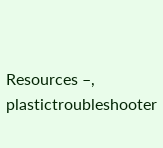Resources –, plastictroubleshooter